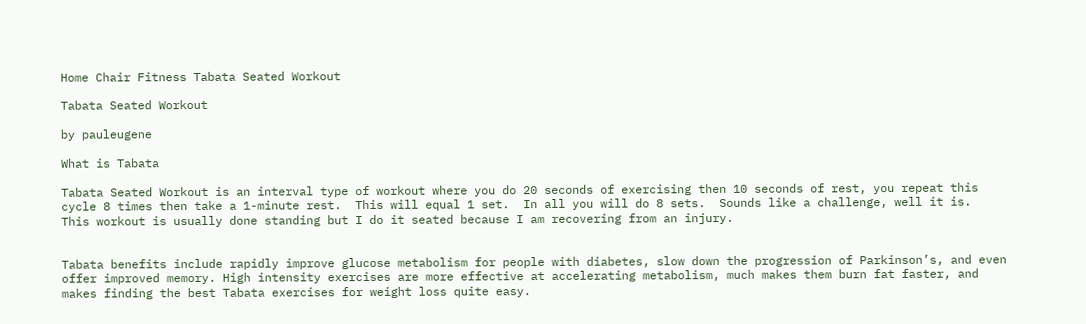Home Chair Fitness Tabata Seated Workout

Tabata Seated Workout

by pauleugene

What is Tabata

Tabata Seated Workout is an interval type of workout where you do 20 seconds of exercising then 10 seconds of rest, you repeat this cycle 8 times then take a 1-minute rest.  This will equal 1 set.  In all you will do 8 sets.  Sounds like a challenge, well it is.   This workout is usually done standing but I do it seated because I am recovering from an injury.


Tabata benefits include rapidly improve glucose metabolism for people with diabetes, slow down the progression of Parkinson’s, and even offer improved memory. High intensity exercises are more effective at accelerating metabolism, much makes them burn fat faster, and makes finding the best Tabata exercises for weight loss quite easy.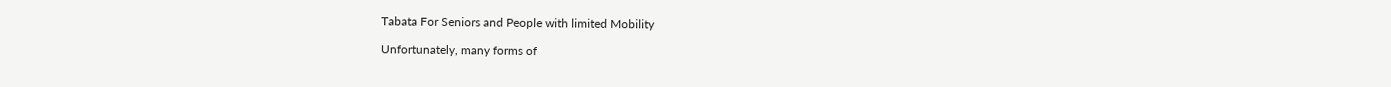Tabata For Seniors and People with limited Mobility

Unfortunately, many forms of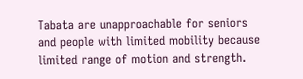Tabata are unapproachable for seniors and people with limited mobility because limited range of motion and strength.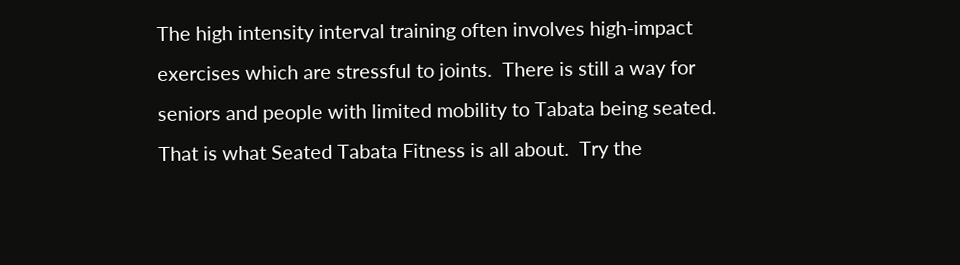The high intensity interval training often involves high-impact exercises which are stressful to joints.  There is still a way for seniors and people with limited mobility to Tabata being seated.  That is what Seated Tabata Fitness is all about.  Try the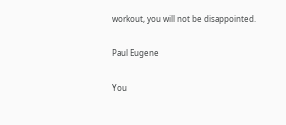workout, you will not be disappointed.

Paul Eugene

You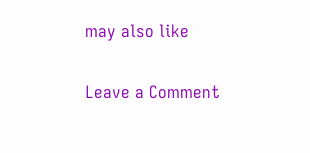may also like

Leave a Comment